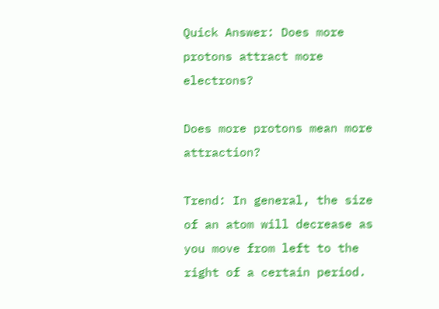Quick Answer: Does more protons attract more electrons?

Does more protons mean more attraction?

Trend: In general, the size of an atom will decrease as you move from left to the right of a certain period.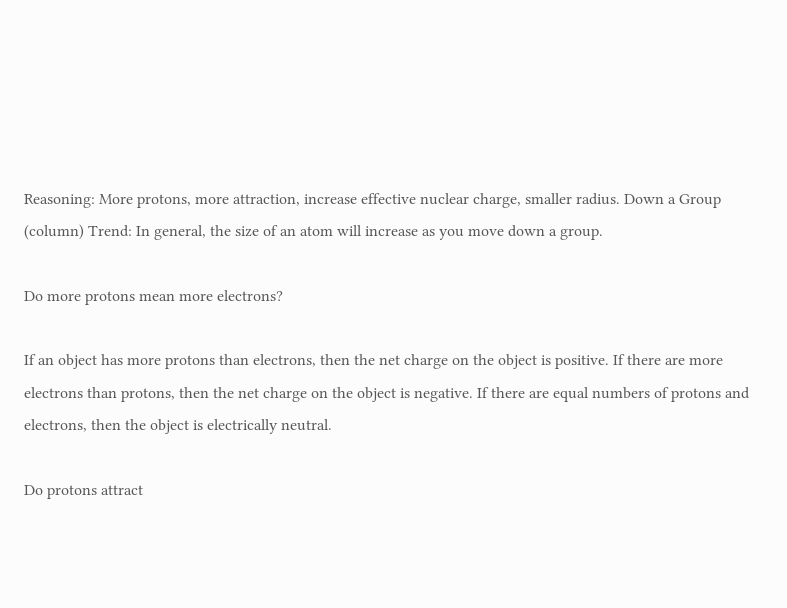Reasoning: More protons, more attraction, increase effective nuclear charge, smaller radius. Down a Group (column) Trend: In general, the size of an atom will increase as you move down a group.

Do more protons mean more electrons?

If an object has more protons than electrons, then the net charge on the object is positive. If there are more electrons than protons, then the net charge on the object is negative. If there are equal numbers of protons and electrons, then the object is electrically neutral.

Do protons attract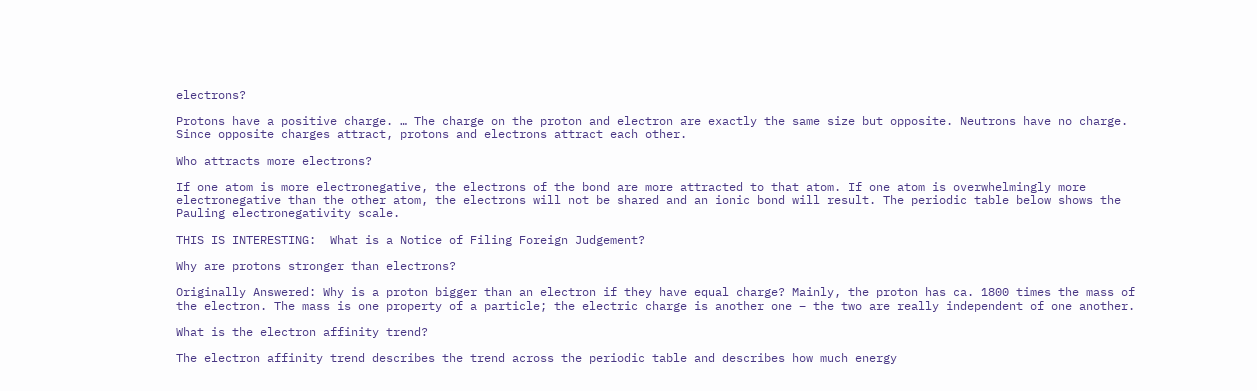electrons?

Protons have a positive charge. … The charge on the proton and electron are exactly the same size but opposite. Neutrons have no charge. Since opposite charges attract, protons and electrons attract each other.

Who attracts more electrons?

If one atom is more electronegative, the electrons of the bond are more attracted to that atom. If one atom is overwhelmingly more electronegative than the other atom, the electrons will not be shared and an ionic bond will result. The periodic table below shows the Pauling electronegativity scale.

THIS IS INTERESTING:  What is a Notice of Filing Foreign Judgement?

Why are protons stronger than electrons?

Originally Answered: Why is a proton bigger than an electron if they have equal charge? Mainly, the proton has ca. 1800 times the mass of the electron. The mass is one property of a particle; the electric charge is another one – the two are really independent of one another.

What is the electron affinity trend?

The electron affinity trend describes the trend across the periodic table and describes how much energy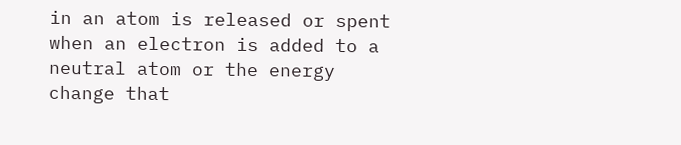in an atom is released or spent when an electron is added to a neutral atom or the energy change that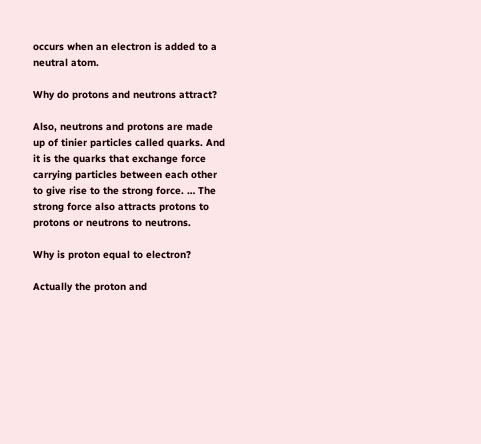occurs when an electron is added to a neutral atom.

Why do protons and neutrons attract?

Also, neutrons and protons are made up of tinier particles called quarks. And it is the quarks that exchange force carrying particles between each other to give rise to the strong force. … The strong force also attracts protons to protons or neutrons to neutrons.

Why is proton equal to electron?

Actually the proton and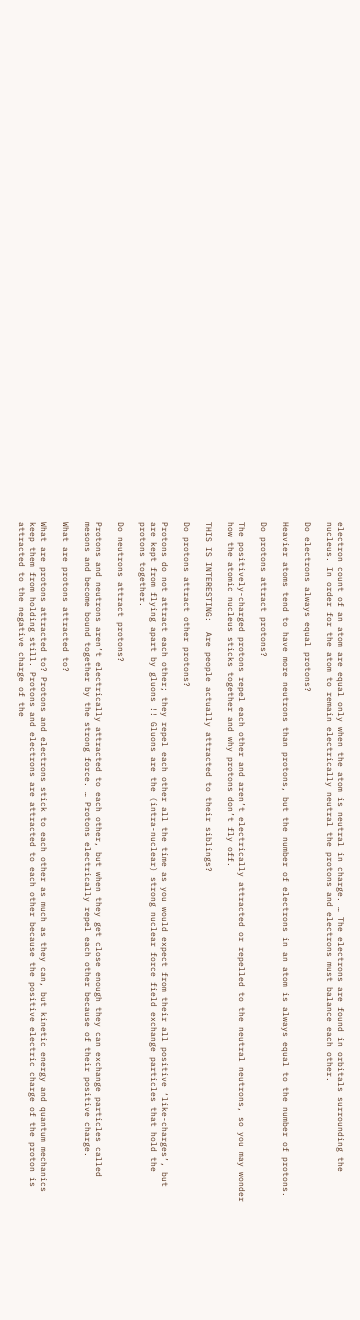electron count of an atom are equal only when the atom is neutral in charge. … The electrons are found in orbitals surrounding the nucleus. In order for the atom to remain electrically neutral the protons and electrons must balance each other.

Do electrons always equal protons?

Heavier atoms tend to have more neutrons than protons, but the number of electrons in an atom is always equal to the number of protons.

Do protons attract protons?

The positively-charged protons repel each other and aren’t electrically attracted or repelled to the neutral neutrons, so you may wonder how the atomic nucleus sticks together and why protons don’t fly off.

THIS IS INTERESTING:  Are people actually attracted to their siblings?

Do protons attract other protons?

Protons do not attract each other; they repel each other all the time as you would expect from their all positive ‘like-charges’, but are kept from flying apart by gluons !! Gluons are the (intra-nuclear) strong nuclear force field exchange particles that hold the protons together.

Do neutrons attract protons?

Protons and neutrons aren’t electrically attracted to each other, but when they get close enough they can exchange particles called mesons and become bound together by the strong force. … Protons electrically repel each other because of their positive charge.

What are protons attracted to?

What are protons attracted to? Protons and electrons stick to each other as much as they can, but kinetic energy and quantum mechanics keep them from holding still. Protons and electrons are attracted to each other because the positive electric charge of the proton is attracted to the negative charge of the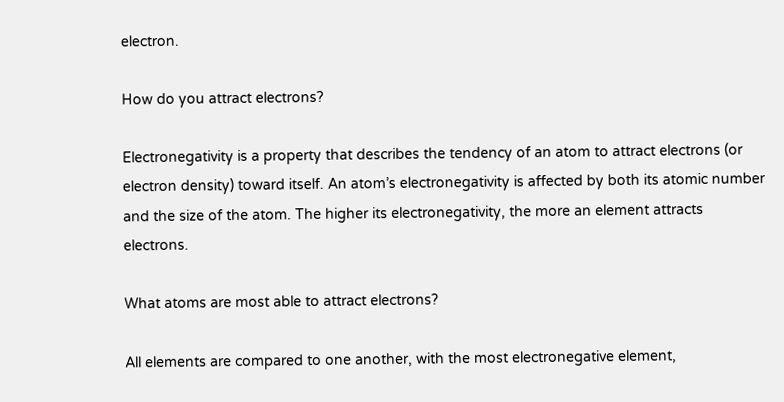electron.

How do you attract electrons?

Electronegativity is a property that describes the tendency of an atom to attract electrons (or electron density) toward itself. An atom’s electronegativity is affected by both its atomic number and the size of the atom. The higher its electronegativity, the more an element attracts electrons.

What atoms are most able to attract electrons?

All elements are compared to one another, with the most electronegative element,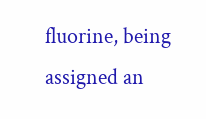fluorine, being assigned an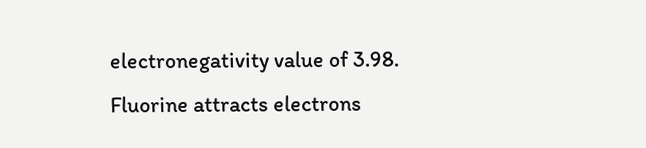electronegativity value of 3.98. Fluorine attracts electrons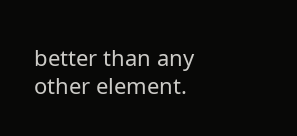better than any other element.